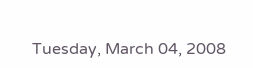Tuesday, March 04, 2008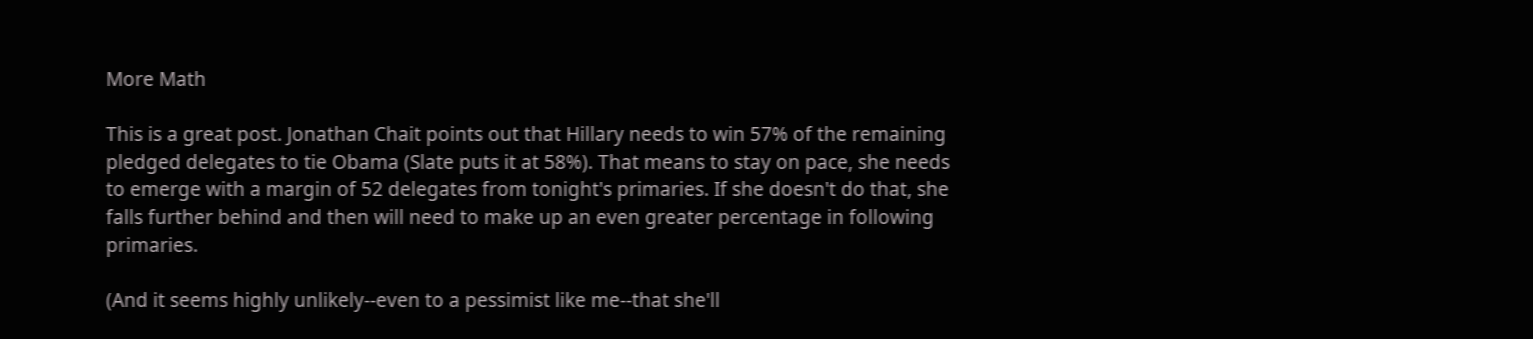More Math

This is a great post. Jonathan Chait points out that Hillary needs to win 57% of the remaining pledged delegates to tie Obama (Slate puts it at 58%). That means to stay on pace, she needs to emerge with a margin of 52 delegates from tonight's primaries. If she doesn't do that, she falls further behind and then will need to make up an even greater percentage in following primaries.

(And it seems highly unlikely--even to a pessimist like me--that she'll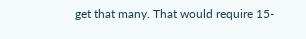get that many. That would require 15-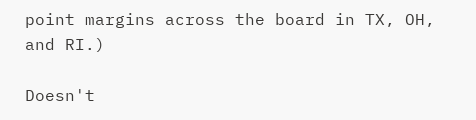point margins across the board in TX, OH, and RI.)

Doesn't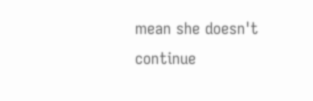mean she doesn't continue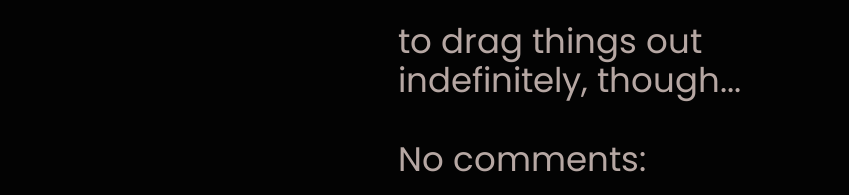to drag things out indefinitely, though...

No comments: